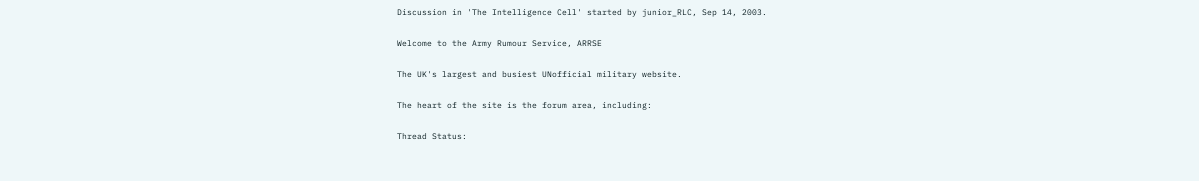Discussion in 'The Intelligence Cell' started by junior_RLC, Sep 14, 2003.

Welcome to the Army Rumour Service, ARRSE

The UK's largest and busiest UNofficial military website.

The heart of the site is the forum area, including:

Thread Status: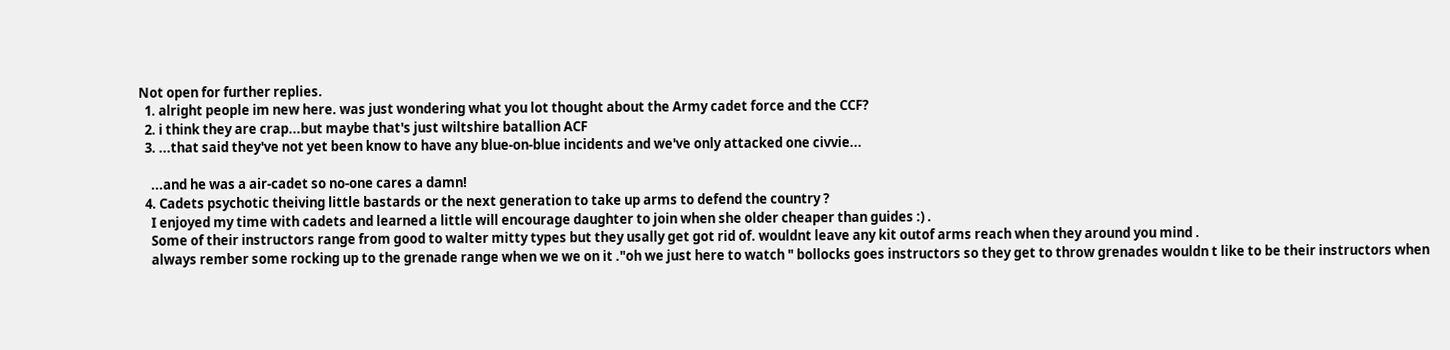Not open for further replies.
  1. alright people im new here. was just wondering what you lot thought about the Army cadet force and the CCF?
  2. i think they are crap...but maybe that's just wiltshire batallion ACF
  3. ...that said they've not yet been know to have any blue-on-blue incidents and we've only attacked one civvie...

    ...and he was a air-cadet so no-one cares a damn!
  4. Cadets psychotic theiving little bastards or the next generation to take up arms to defend the country ?
    I enjoyed my time with cadets and learned a little will encourage daughter to join when she older cheaper than guides :) .
    Some of their instructors range from good to walter mitty types but they usally get got rid of. wouldnt leave any kit outof arms reach when they around you mind .
    always rember some rocking up to the grenade range when we we on it ."oh we just here to watch " bollocks goes instructors so they get to throw grenades wouldn t like to be their instructors when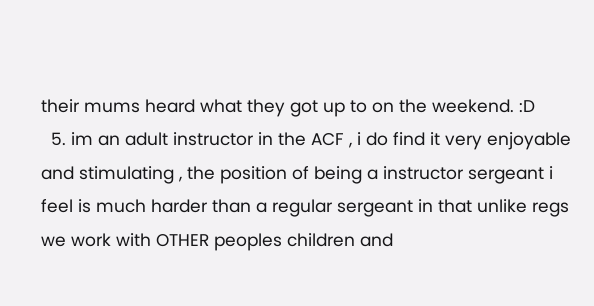their mums heard what they got up to on the weekend. :D
  5. im an adult instructor in the ACF , i do find it very enjoyable and stimulating , the position of being a instructor sergeant i feel is much harder than a regular sergeant in that unlike regs we work with OTHER peoples children and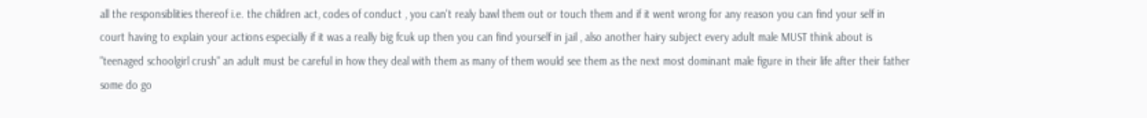all the responsiblities thereof i.e. the children act, codes of conduct , you can't realy bawl them out or touch them and if it went wrong for any reason you can find your self in court having to explain your actions especially if it was a really big fcuk up then you can find yourself in jail , also another hairy subject every adult male MUST think about is "teenaged schoolgirl crush" an adult must be careful in how they deal with them as many of them would see them as the next most dominant male figure in their life after their father some do go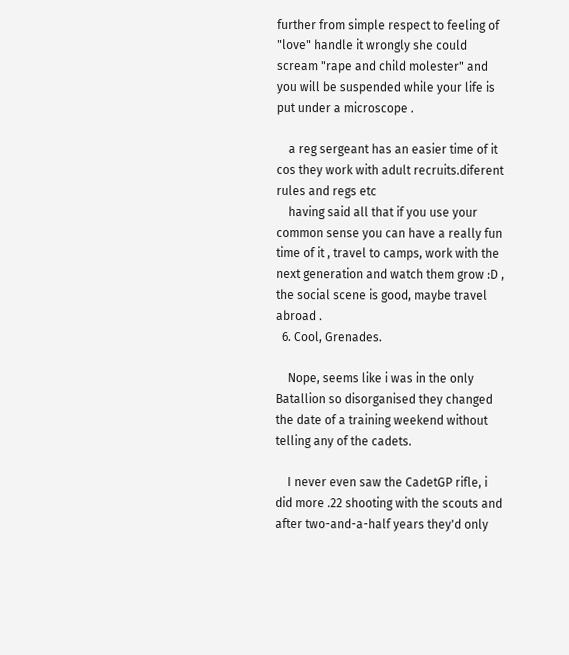further from simple respect to feeling of "love" handle it wrongly she could scream "rape and child molester" and you will be suspended while your life is put under a microscope .

    a reg sergeant has an easier time of it cos they work with adult recruits.diferent rules and regs etc
    having said all that if you use your common sense you can have a really fun time of it , travel to camps, work with the next generation and watch them grow :D , the social scene is good, maybe travel abroad .
  6. Cool, Grenades.

    Nope, seems like i was in the only Batallion so disorganised they changed the date of a training weekend without telling any of the cadets.

    I never even saw the CadetGP rifle, i did more .22 shooting with the scouts and after two-and-a-half years they'd only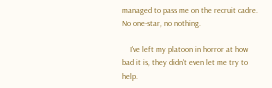managed to pass me on the recruit cadre. No one-star, no nothing.

    I've left my platoon in horror at how bad it is, they didn't even let me try to help.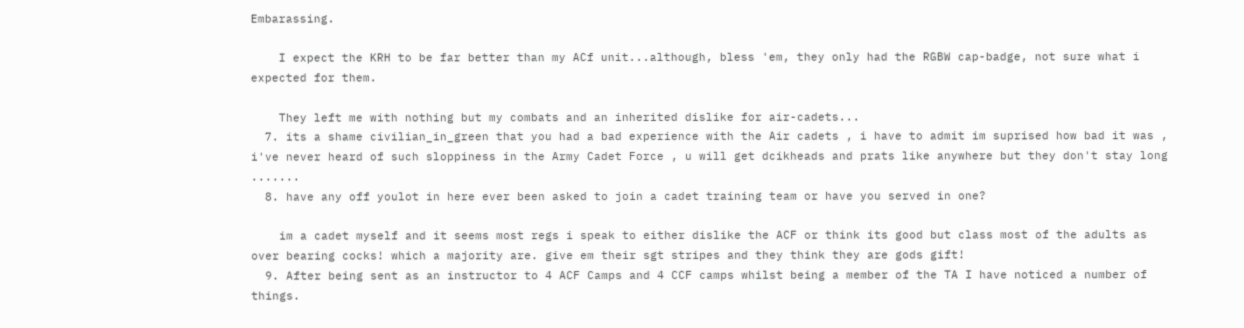Embarassing.

    I expect the KRH to be far better than my ACf unit...although, bless 'em, they only had the RGBW cap-badge, not sure what i expected for them.

    They left me with nothing but my combats and an inherited dislike for air-cadets...
  7. its a shame civilian_in_green that you had a bad experience with the Air cadets , i have to admit im suprised how bad it was , i've never heard of such sloppiness in the Army Cadet Force , u will get dcikheads and prats like anywhere but they don't stay long .......
  8. have any off youlot in here ever been asked to join a cadet training team or have you served in one?

    im a cadet myself and it seems most regs i speak to either dislike the ACF or think its good but class most of the adults as over bearing cocks! which a majority are. give em their sgt stripes and they think they are gods gift!
  9. After being sent as an instructor to 4 ACF Camps and 4 CCF camps whilst being a member of the TA I have noticed a number of things.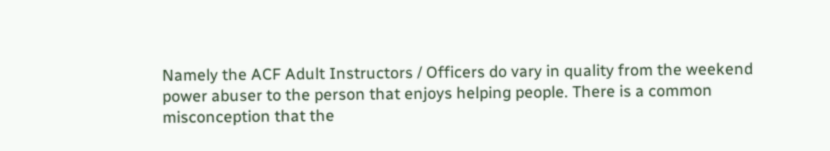Namely the ACF Adult Instructors / Officers do vary in quality from the weekend power abuser to the person that enjoys helping people. There is a common misconception that the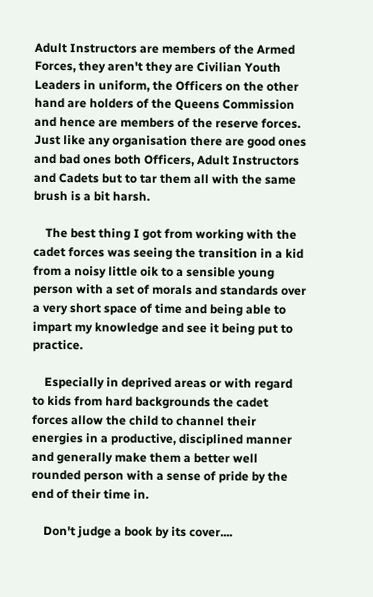Adult Instructors are members of the Armed Forces, they aren't they are Civilian Youth Leaders in uniform, the Officers on the other hand are holders of the Queens Commission and hence are members of the reserve forces. Just like any organisation there are good ones and bad ones both Officers, Adult Instructors and Cadets but to tar them all with the same brush is a bit harsh.

    The best thing I got from working with the cadet forces was seeing the transition in a kid from a noisy little oik to a sensible young person with a set of morals and standards over a very short space of time and being able to impart my knowledge and see it being put to practice.

    Especially in deprived areas or with regard to kids from hard backgrounds the cadet forces allow the child to channel their energies in a productive, disciplined manner and generally make them a better well rounded person with a sense of pride by the end of their time in.

    Don't judge a book by its cover....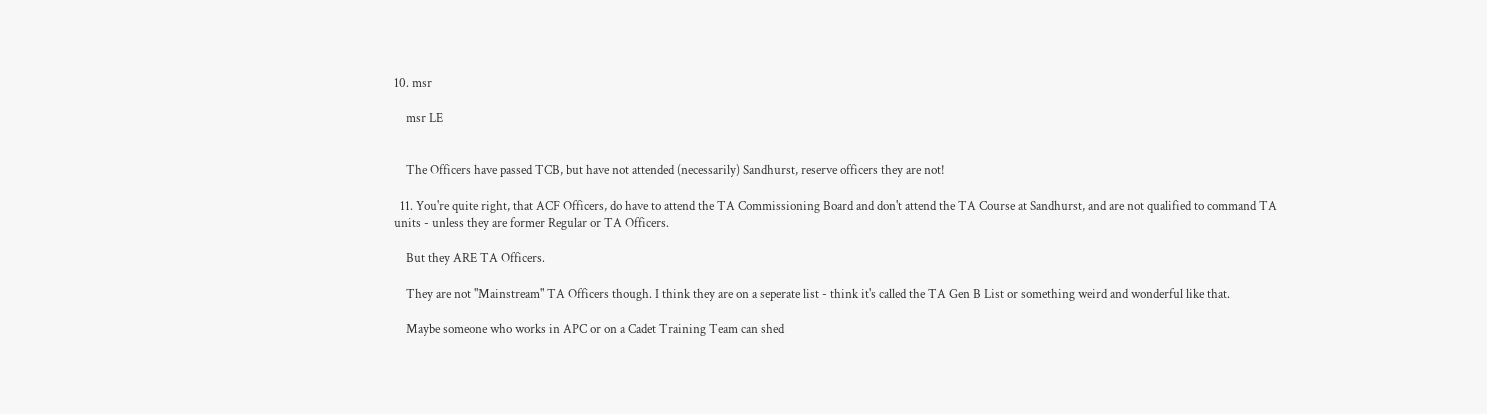10. msr

    msr LE


    The Officers have passed TCB, but have not attended (necessarily) Sandhurst, reserve officers they are not!

  11. You're quite right, that ACF Officers, do have to attend the TA Commissioning Board and don't attend the TA Course at Sandhurst, and are not qualified to command TA units - unless they are former Regular or TA Officers.

    But they ARE TA Officers.

    They are not "Mainstream" TA Officers though. I think they are on a seperate list - think it's called the TA Gen B List or something weird and wonderful like that.

    Maybe someone who works in APC or on a Cadet Training Team can shed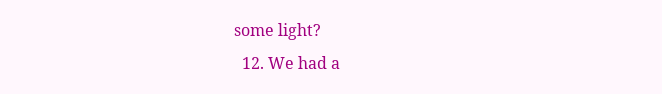some light?
  12. We had a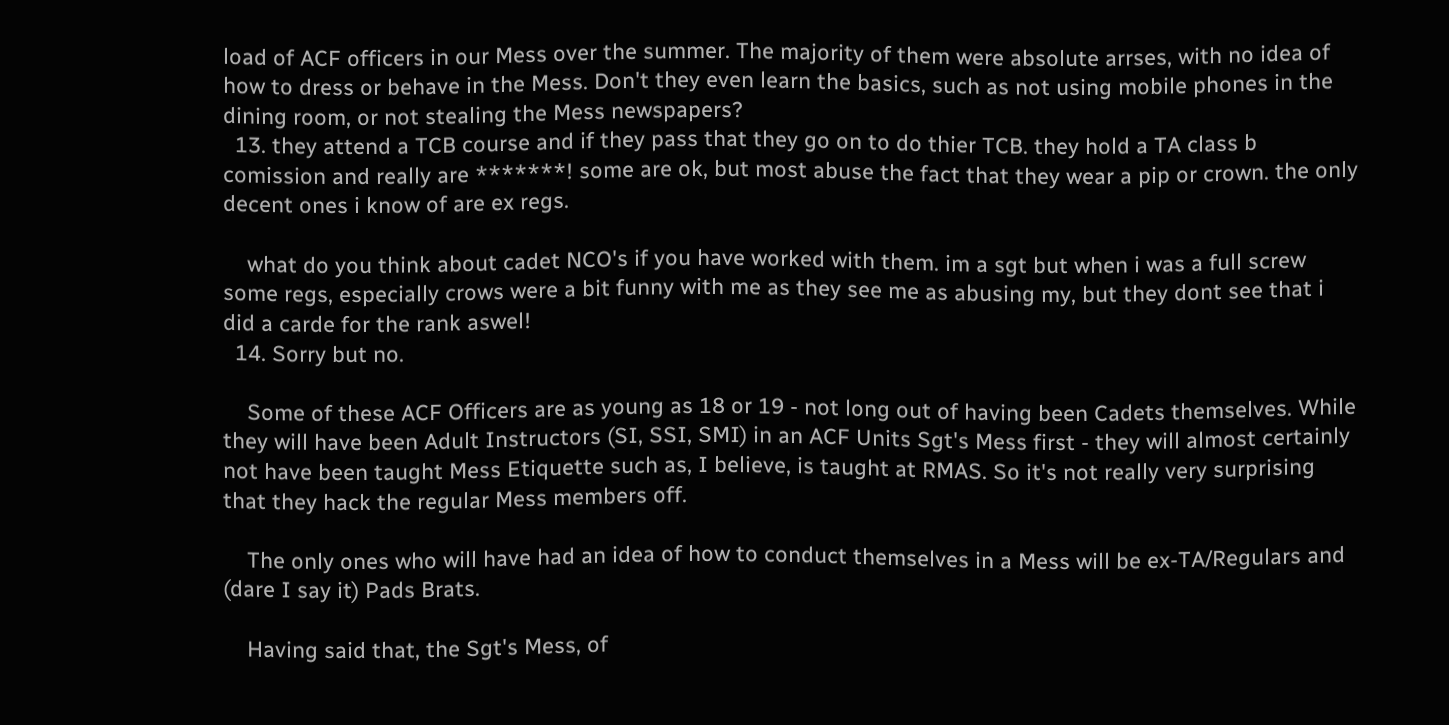load of ACF officers in our Mess over the summer. The majority of them were absolute arrses, with no idea of how to dress or behave in the Mess. Don't they even learn the basics, such as not using mobile phones in the dining room, or not stealing the Mess newspapers?
  13. they attend a TCB course and if they pass that they go on to do thier TCB. they hold a TA class b comission and really are *******! some are ok, but most abuse the fact that they wear a pip or crown. the only decent ones i know of are ex regs.

    what do you think about cadet NCO's if you have worked with them. im a sgt but when i was a full screw some regs, especially crows were a bit funny with me as they see me as abusing my, but they dont see that i did a carde for the rank aswel!
  14. Sorry but no.

    Some of these ACF Officers are as young as 18 or 19 - not long out of having been Cadets themselves. While they will have been Adult Instructors (SI, SSI, SMI) in an ACF Units Sgt's Mess first - they will almost certainly not have been taught Mess Etiquette such as, I believe, is taught at RMAS. So it's not really very surprising that they hack the regular Mess members off.

    The only ones who will have had an idea of how to conduct themselves in a Mess will be ex-TA/Regulars and (dare I say it) Pads Brats.

    Having said that, the Sgt's Mess, of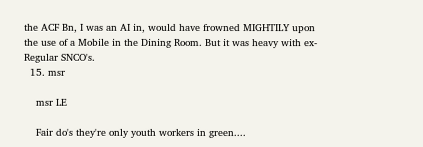the ACF Bn, I was an AI in, would have frowned MIGHTILY upon the use of a Mobile in the Dining Room. But it was heavy with ex-Regular SNCO's.
  15. msr

    msr LE

    Fair do's they're only youth workers in green....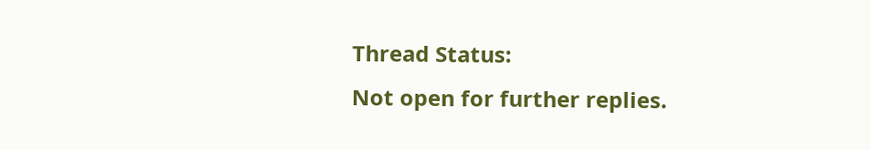Thread Status:
Not open for further replies.